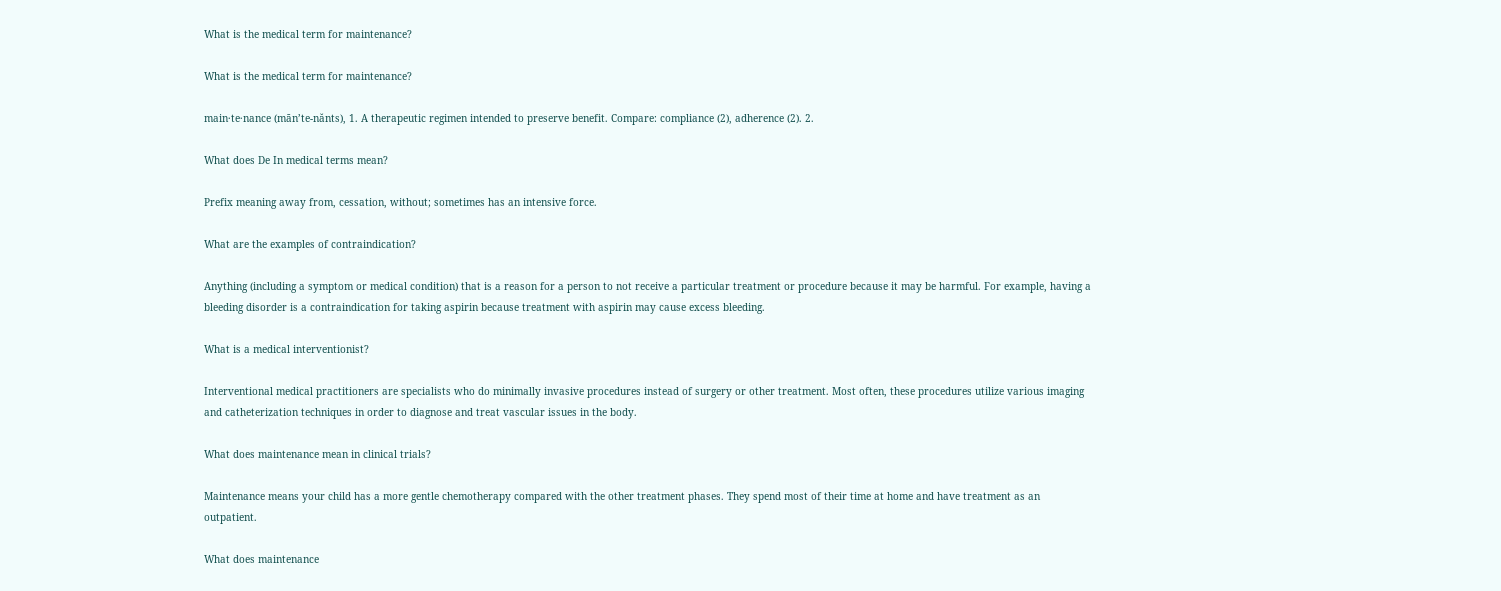What is the medical term for maintenance?

What is the medical term for maintenance?

main·te·nance (mān’te-nănts), 1. A therapeutic regimen intended to preserve benefit. Compare: compliance (2), adherence (2). 2.

What does De In medical terms mean?

Prefix meaning away from, cessation, without; sometimes has an intensive force.

What are the examples of contraindication?

Anything (including a symptom or medical condition) that is a reason for a person to not receive a particular treatment or procedure because it may be harmful. For example, having a bleeding disorder is a contraindication for taking aspirin because treatment with aspirin may cause excess bleeding.

What is a medical interventionist?

Interventional medical practitioners are specialists who do minimally invasive procedures instead of surgery or other treatment. Most often, these procedures utilize various imaging and catheterization techniques in order to diagnose and treat vascular issues in the body.

What does maintenance mean in clinical trials?

Maintenance means your child has a more gentle chemotherapy compared with the other treatment phases. They spend most of their time at home and have treatment as an outpatient.

What does maintenance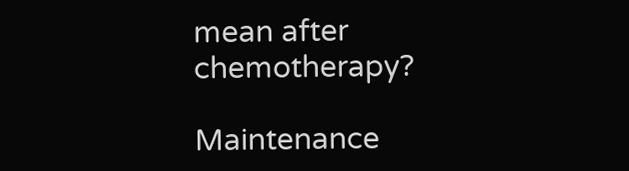mean after chemotherapy?

Maintenance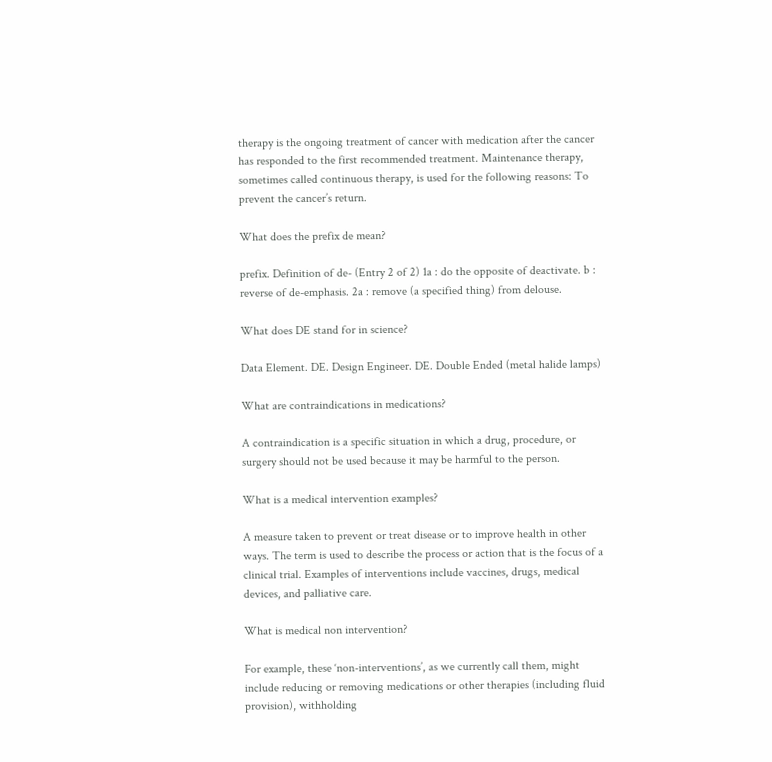therapy is the ongoing treatment of cancer with medication after the cancer has responded to the first recommended treatment. Maintenance therapy, sometimes called continuous therapy, is used for the following reasons: To prevent the cancer’s return.

What does the prefix de mean?

prefix. Definition of de- (Entry 2 of 2) 1a : do the opposite of deactivate. b : reverse of de-emphasis. 2a : remove (a specified thing) from delouse.

What does DE stand for in science?

Data Element. DE. Design Engineer. DE. Double Ended (metal halide lamps)

What are contraindications in medications?

A contraindication is a specific situation in which a drug, procedure, or surgery should not be used because it may be harmful to the person.

What is a medical intervention examples?

A measure taken to prevent or treat disease or to improve health in other ways. The term is used to describe the process or action that is the focus of a clinical trial. Examples of interventions include vaccines, drugs, medical devices, and palliative care.

What is medical non intervention?

For example, these ‘non-interventions’, as we currently call them, might include reducing or removing medications or other therapies (including fluid provision), withholding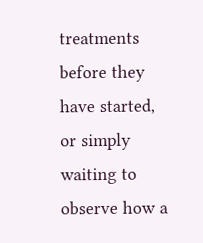treatments before they have started, or simply waiting to observe how a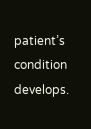patient’s condition develops.